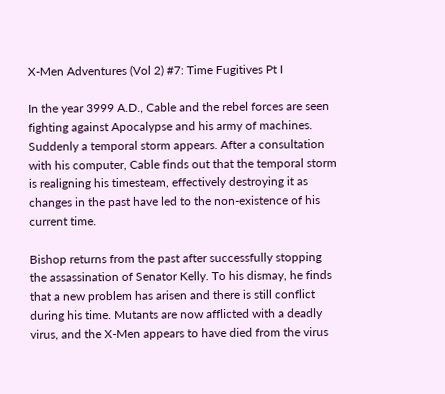X-Men Adventures (Vol 2) #7: Time Fugitives Pt I

In the year 3999 A.D., Cable and the rebel forces are seen fighting against Apocalypse and his army of machines. Suddenly a temporal storm appears. After a consultation with his computer, Cable finds out that the temporal storm is realigning his timesteam, effectively destroying it as changes in the past have led to the non-existence of his current time.

Bishop returns from the past after successfully stopping the assassination of Senator Kelly. To his dismay, he finds that a new problem has arisen and there is still conflict during his time. Mutants are now afflicted with a deadly virus, and the X-Men appears to have died from the virus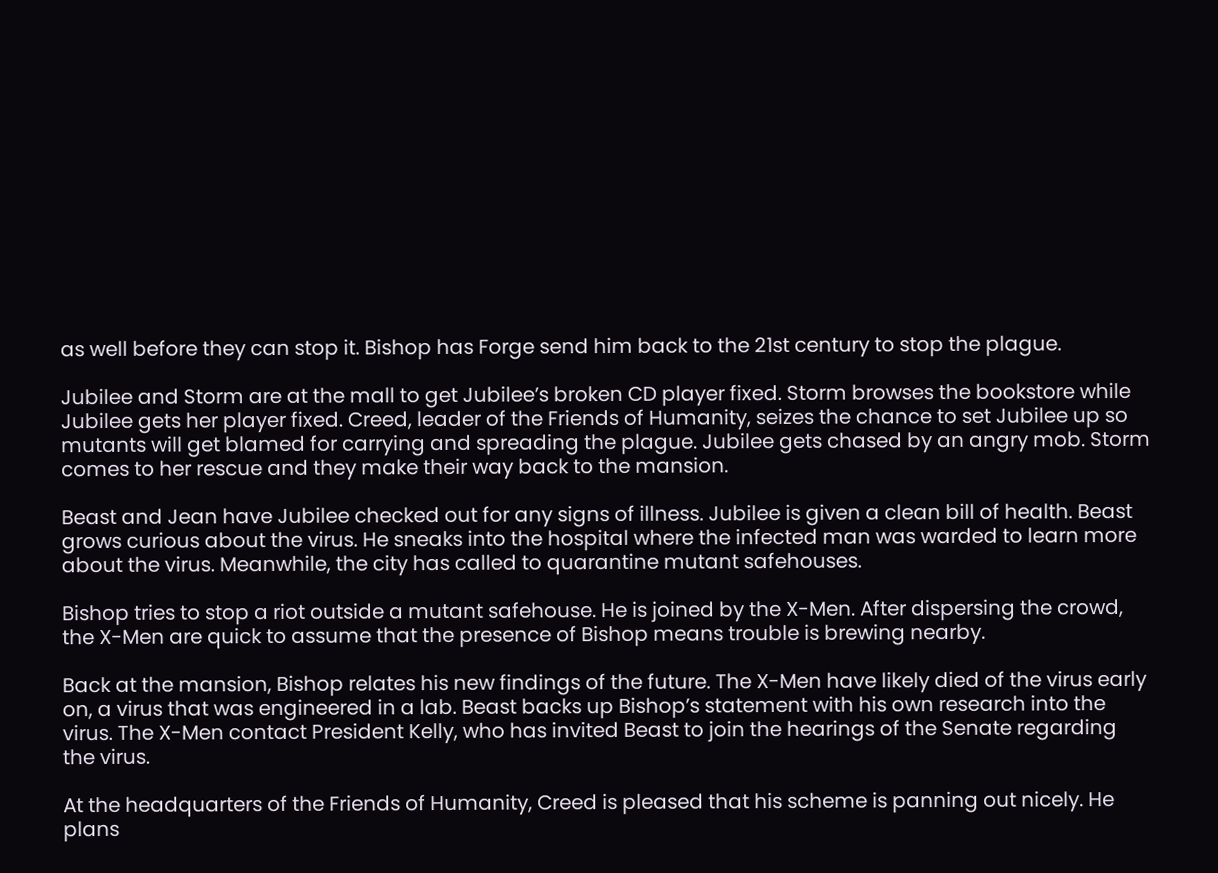as well before they can stop it. Bishop has Forge send him back to the 21st century to stop the plague.

Jubilee and Storm are at the mall to get Jubilee’s broken CD player fixed. Storm browses the bookstore while Jubilee gets her player fixed. Creed, leader of the Friends of Humanity, seizes the chance to set Jubilee up so mutants will get blamed for carrying and spreading the plague. Jubilee gets chased by an angry mob. Storm comes to her rescue and they make their way back to the mansion.

Beast and Jean have Jubilee checked out for any signs of illness. Jubilee is given a clean bill of health. Beast grows curious about the virus. He sneaks into the hospital where the infected man was warded to learn more about the virus. Meanwhile, the city has called to quarantine mutant safehouses.

Bishop tries to stop a riot outside a mutant safehouse. He is joined by the X-Men. After dispersing the crowd, the X-Men are quick to assume that the presence of Bishop means trouble is brewing nearby.

Back at the mansion, Bishop relates his new findings of the future. The X-Men have likely died of the virus early on, a virus that was engineered in a lab. Beast backs up Bishop’s statement with his own research into the virus. The X-Men contact President Kelly, who has invited Beast to join the hearings of the Senate regarding the virus.

At the headquarters of the Friends of Humanity, Creed is pleased that his scheme is panning out nicely. He plans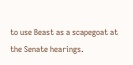to use Beast as a scapegoat at the Senate hearings.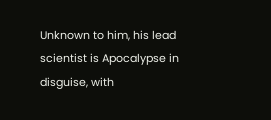Unknown to him, his lead scientist is Apocalypse in disguise, with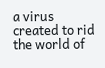a virus created to rid the world of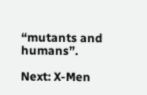“mutants and humans”.

Next: X-Men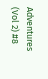Adventures (Vol 2) #8